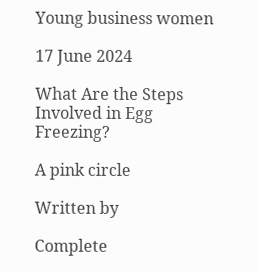Young business women

17 June 2024

What Are the Steps Involved in Egg Freezing?

A pink circle

Written by

Complete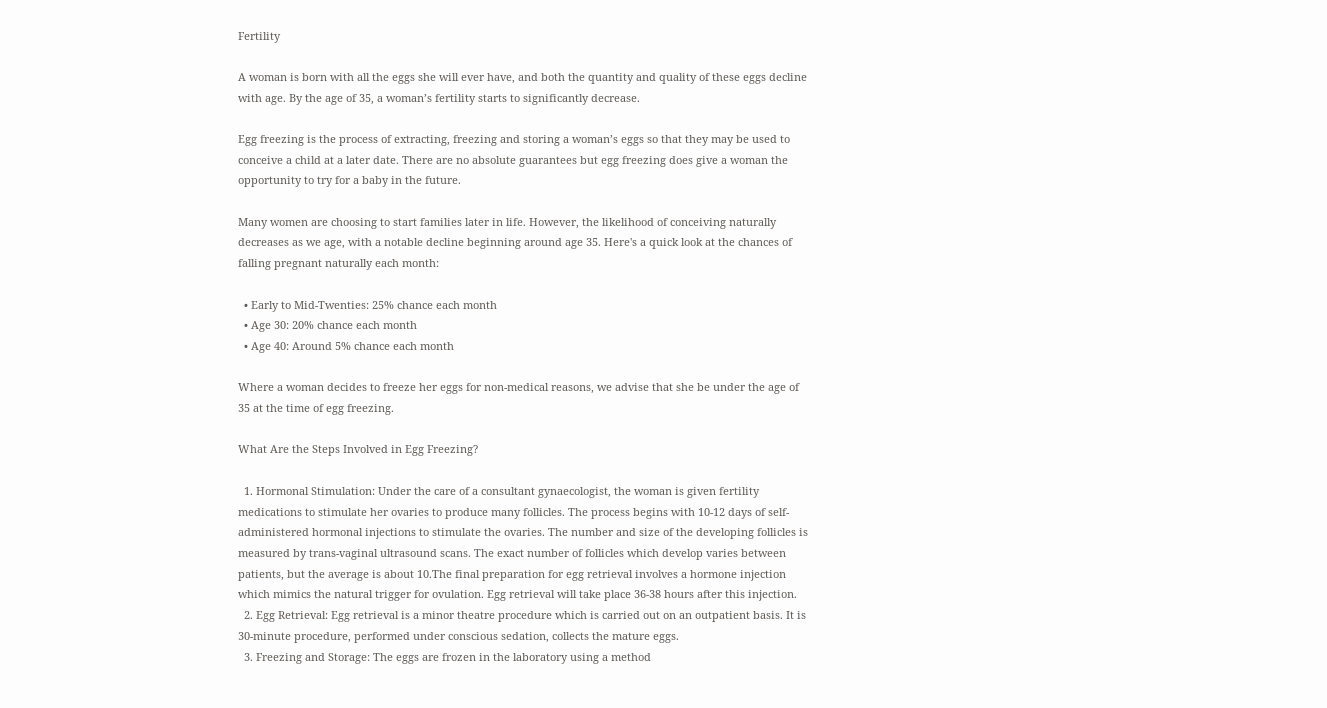Fertility

A woman is born with all the eggs she will ever have, and both the quantity and quality of these eggs decline with age. By the age of 35, a woman’s fertility starts to significantly decrease.

Egg freezing is the process of extracting, freezing and storing a woman’s eggs so that they may be used to conceive a child at a later date. There are no absolute guarantees but egg freezing does give a woman the opportunity to try for a baby in the future.

Many women are choosing to start families later in life. However, the likelihood of conceiving naturally decreases as we age, with a notable decline beginning around age 35. Here's a quick look at the chances of falling pregnant naturally each month:

  • Early to Mid-Twenties: 25% chance each month
  • Age 30: 20% chance each month
  • Age 40: Around 5% chance each month

Where a woman decides to freeze her eggs for non-medical reasons, we advise that she be under the age of 35 at the time of egg freezing.

What Are the Steps Involved in Egg Freezing?

  1. Hormonal Stimulation: Under the care of a consultant gynaecologist, the woman is given fertility medications to stimulate her ovaries to produce many follicles. The process begins with 10-12 days of self-administered hormonal injections to stimulate the ovaries. The number and size of the developing follicles is measured by trans-vaginal ultrasound scans. The exact number of follicles which develop varies between patients, but the average is about 10.The final preparation for egg retrieval involves a hormone injection which mimics the natural trigger for ovulation. Egg retrieval will take place 36-38 hours after this injection.
  2. Egg Retrieval: Egg retrieval is a minor theatre procedure which is carried out on an outpatient basis. It is 30-minute procedure, performed under conscious sedation, collects the mature eggs.
  3. Freezing and Storage: The eggs are frozen in the laboratory using a method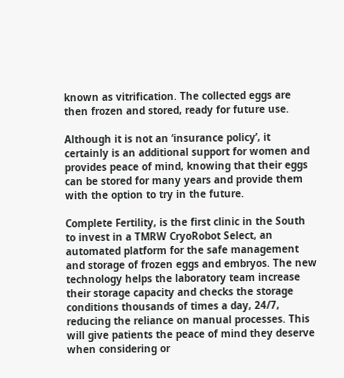known as vitrification. The collected eggs are then frozen and stored, ready for future use.

Although it is not an ‘insurance policy’, it certainly is an additional support for women and provides peace of mind, knowing that their eggs can be stored for many years and provide them with the option to try in the future.

Complete Fertility, is the first clinic in the South to invest in a TMRW CryoRobot Select, an automated platform for the safe management and storage of frozen eggs and embryos. The new technology helps the laboratory team increase their storage capacity and checks the storage conditions thousands of times a day, 24/7, reducing the reliance on manual processes. This will give patients the peace of mind they deserve when considering or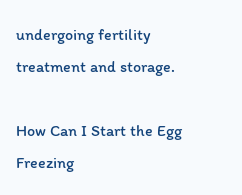undergoing fertility treatment and storage.

How Can I Start the Egg Freezing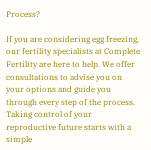Process?

If you are considering egg freezing, our fertility specialists at Complete Fertility are here to help. We offer consultations to advise you on your options and guide you through every step of the process. Taking control of your reproductive future starts with a simple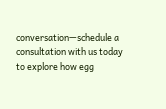conversation—schedule a consultation with us today to explore how egg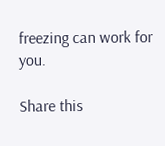freezing can work for you.

Share this